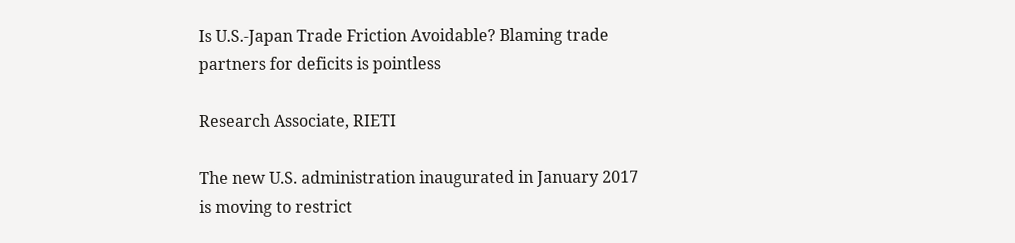Is U.S.-Japan Trade Friction Avoidable? Blaming trade partners for deficits is pointless

Research Associate, RIETI

The new U.S. administration inaugurated in January 2017 is moving to restrict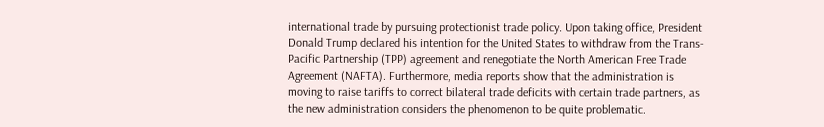international trade by pursuing protectionist trade policy. Upon taking office, President Donald Trump declared his intention for the United States to withdraw from the Trans-Pacific Partnership (TPP) agreement and renegotiate the North American Free Trade Agreement (NAFTA). Furthermore, media reports show that the administration is moving to raise tariffs to correct bilateral trade deficits with certain trade partners, as the new administration considers the phenomenon to be quite problematic.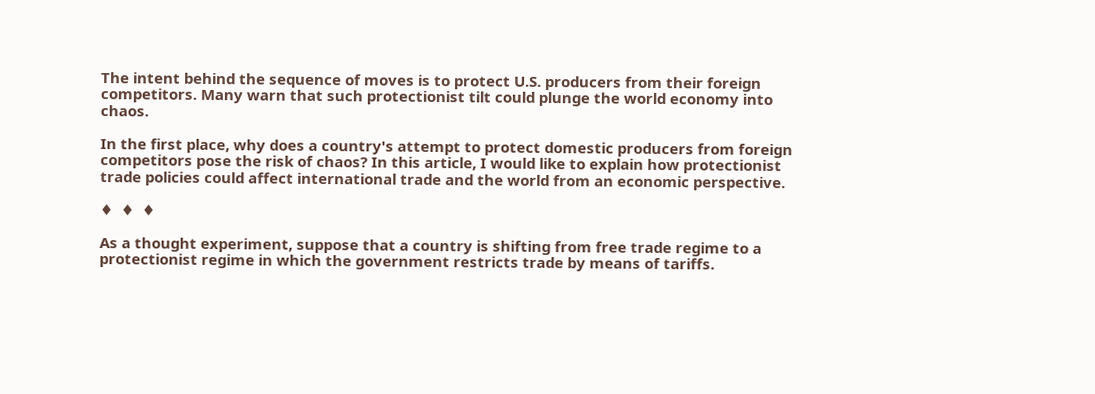The intent behind the sequence of moves is to protect U.S. producers from their foreign competitors. Many warn that such protectionist tilt could plunge the world economy into chaos.

In the first place, why does a country's attempt to protect domestic producers from foreign competitors pose the risk of chaos? In this article, I would like to explain how protectionist trade policies could affect international trade and the world from an economic perspective.

♦  ♦  ♦

As a thought experiment, suppose that a country is shifting from free trade regime to a protectionist regime in which the government restricts trade by means of tariffs.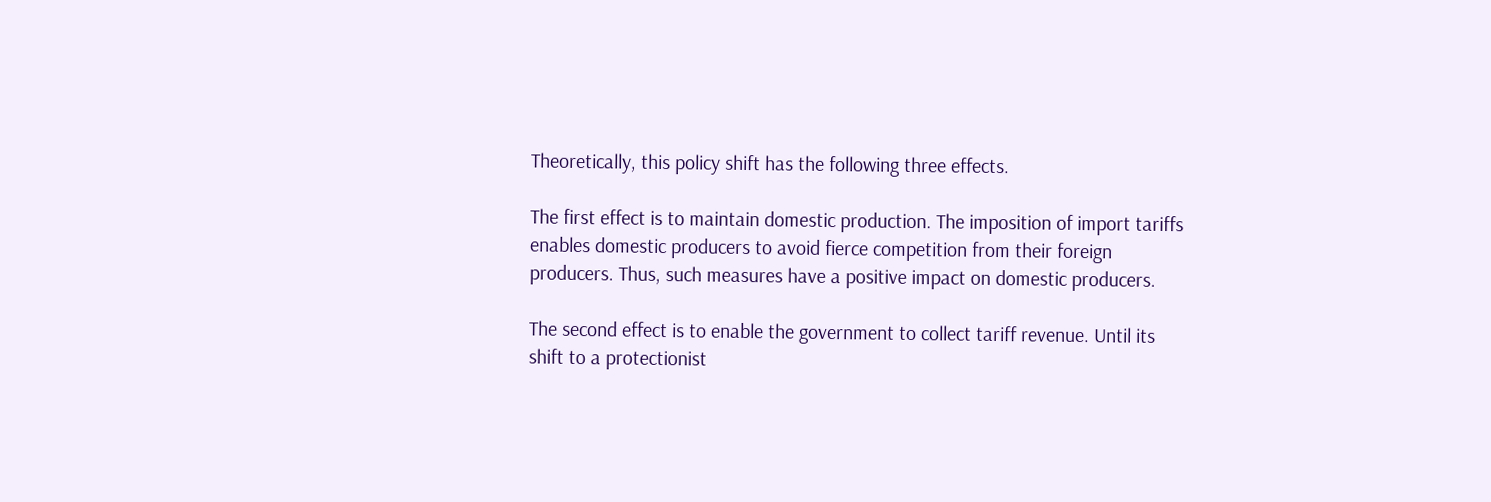Theoretically, this policy shift has the following three effects.

The first effect is to maintain domestic production. The imposition of import tariffs enables domestic producers to avoid fierce competition from their foreign producers. Thus, such measures have a positive impact on domestic producers.

The second effect is to enable the government to collect tariff revenue. Until its shift to a protectionist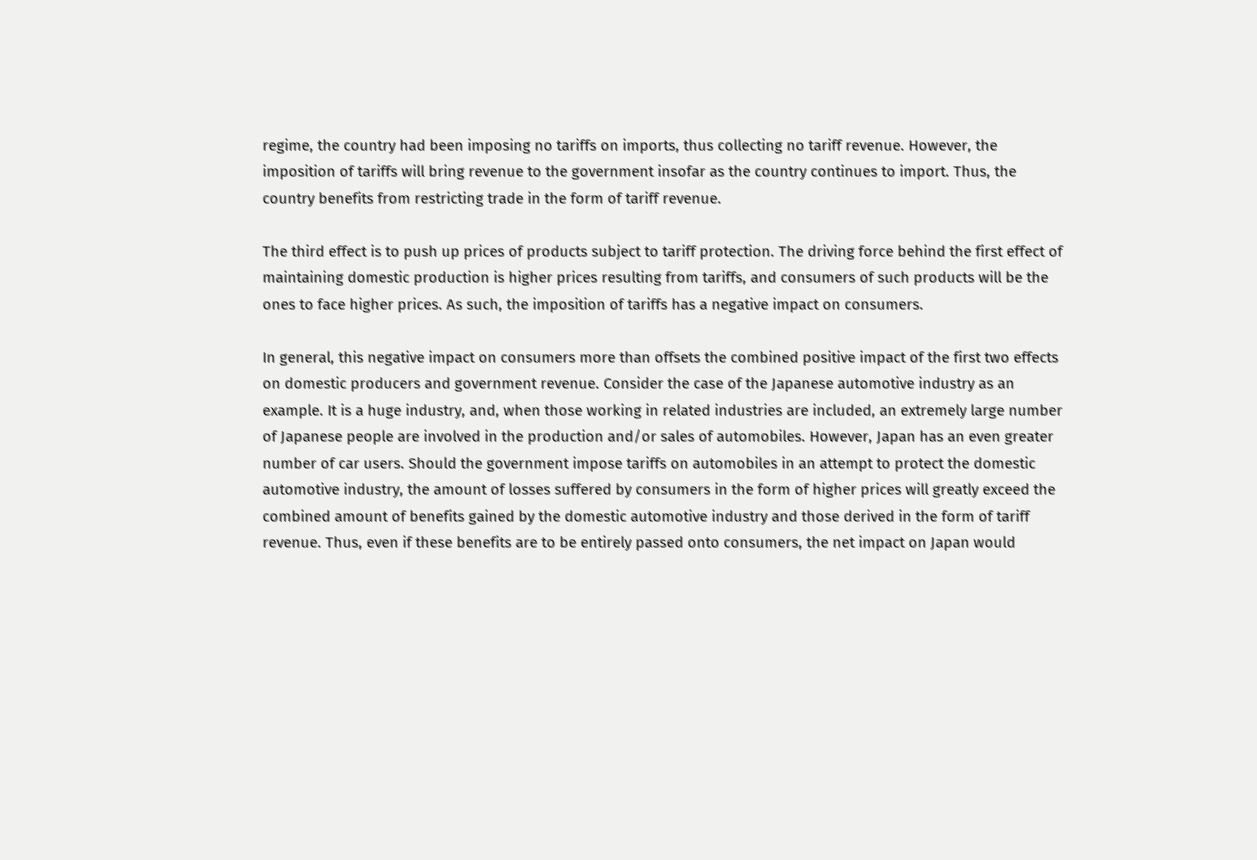regime, the country had been imposing no tariffs on imports, thus collecting no tariff revenue. However, the imposition of tariffs will bring revenue to the government insofar as the country continues to import. Thus, the country benefits from restricting trade in the form of tariff revenue.

The third effect is to push up prices of products subject to tariff protection. The driving force behind the first effect of maintaining domestic production is higher prices resulting from tariffs, and consumers of such products will be the ones to face higher prices. As such, the imposition of tariffs has a negative impact on consumers.

In general, this negative impact on consumers more than offsets the combined positive impact of the first two effects on domestic producers and government revenue. Consider the case of the Japanese automotive industry as an example. It is a huge industry, and, when those working in related industries are included, an extremely large number of Japanese people are involved in the production and/or sales of automobiles. However, Japan has an even greater number of car users. Should the government impose tariffs on automobiles in an attempt to protect the domestic automotive industry, the amount of losses suffered by consumers in the form of higher prices will greatly exceed the combined amount of benefits gained by the domestic automotive industry and those derived in the form of tariff revenue. Thus, even if these benefits are to be entirely passed onto consumers, the net impact on Japan would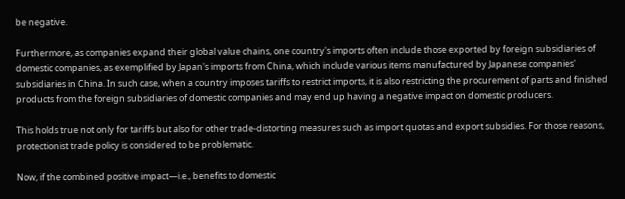be negative.

Furthermore, as companies expand their global value chains, one country's imports often include those exported by foreign subsidiaries of domestic companies, as exemplified by Japan's imports from China, which include various items manufactured by Japanese companies' subsidiaries in China. In such case, when a country imposes tariffs to restrict imports, it is also restricting the procurement of parts and finished products from the foreign subsidiaries of domestic companies and may end up having a negative impact on domestic producers.

This holds true not only for tariffs but also for other trade-distorting measures such as import quotas and export subsidies. For those reasons, protectionist trade policy is considered to be problematic.

Now, if the combined positive impact—i.e., benefits to domestic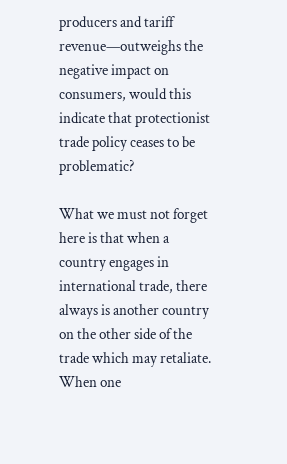producers and tariff revenue—outweighs the negative impact on consumers, would this indicate that protectionist trade policy ceases to be problematic?

What we must not forget here is that when a country engages in international trade, there always is another country on the other side of the trade which may retaliate. When one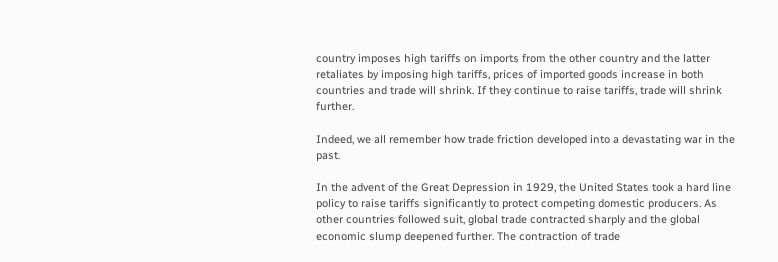country imposes high tariffs on imports from the other country and the latter retaliates by imposing high tariffs, prices of imported goods increase in both countries and trade will shrink. If they continue to raise tariffs, trade will shrink further.

Indeed, we all remember how trade friction developed into a devastating war in the past.

In the advent of the Great Depression in 1929, the United States took a hard line policy to raise tariffs significantly to protect competing domestic producers. As other countries followed suit, global trade contracted sharply and the global economic slump deepened further. The contraction of trade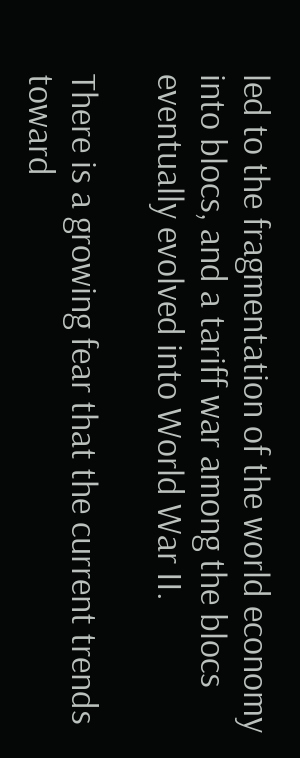led to the fragmentation of the world economy into blocs, and a tariff war among the blocs eventually evolved into World War II.

There is a growing fear that the current trends toward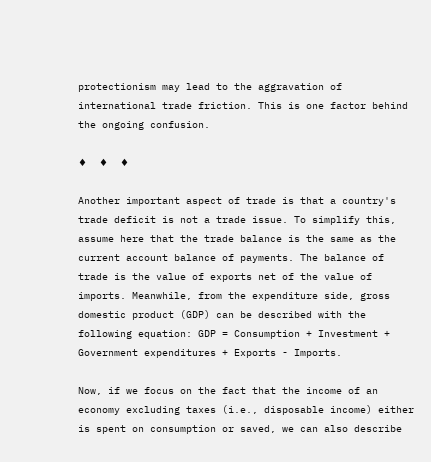protectionism may lead to the aggravation of international trade friction. This is one factor behind the ongoing confusion.

♦  ♦  ♦

Another important aspect of trade is that a country's trade deficit is not a trade issue. To simplify this, assume here that the trade balance is the same as the current account balance of payments. The balance of trade is the value of exports net of the value of imports. Meanwhile, from the expenditure side, gross domestic product (GDP) can be described with the following equation: GDP = Consumption + Investment + Government expenditures + Exports - Imports.

Now, if we focus on the fact that the income of an economy excluding taxes (i.e., disposable income) either is spent on consumption or saved, we can also describe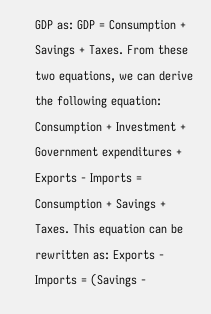GDP as: GDP = Consumption + Savings + Taxes. From these two equations, we can derive the following equation: Consumption + Investment + Government expenditures + Exports - Imports = Consumption + Savings + Taxes. This equation can be rewritten as: Exports - Imports = (Savings -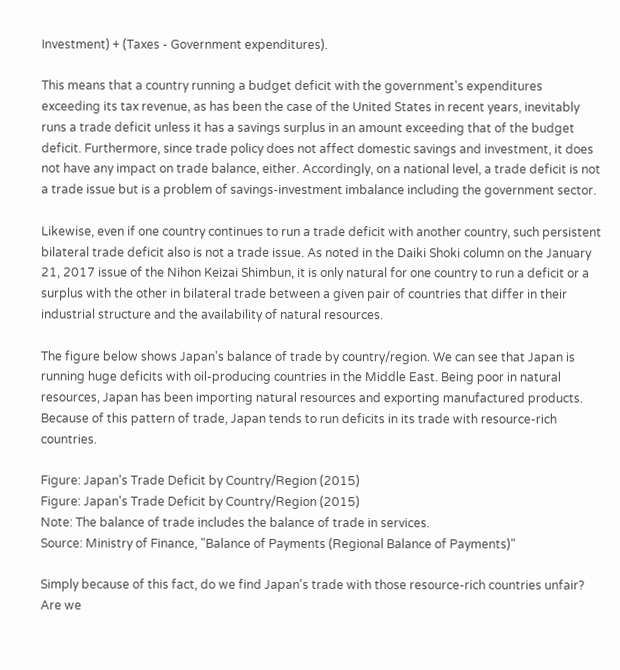Investment) + (Taxes - Government expenditures).

This means that a country running a budget deficit with the government's expenditures exceeding its tax revenue, as has been the case of the United States in recent years, inevitably runs a trade deficit unless it has a savings surplus in an amount exceeding that of the budget deficit. Furthermore, since trade policy does not affect domestic savings and investment, it does not have any impact on trade balance, either. Accordingly, on a national level, a trade deficit is not a trade issue but is a problem of savings-investment imbalance including the government sector.

Likewise, even if one country continues to run a trade deficit with another country, such persistent bilateral trade deficit also is not a trade issue. As noted in the Daiki Shoki column on the January 21, 2017 issue of the Nihon Keizai Shimbun, it is only natural for one country to run a deficit or a surplus with the other in bilateral trade between a given pair of countries that differ in their industrial structure and the availability of natural resources.

The figure below shows Japan's balance of trade by country/region. We can see that Japan is running huge deficits with oil-producing countries in the Middle East. Being poor in natural resources, Japan has been importing natural resources and exporting manufactured products. Because of this pattern of trade, Japan tends to run deficits in its trade with resource-rich countries.

Figure: Japan's Trade Deficit by Country/Region (2015)
Figure: Japan's Trade Deficit by Country/Region (2015)
Note: The balance of trade includes the balance of trade in services.
Source: Ministry of Finance, "Balance of Payments (Regional Balance of Payments)"

Simply because of this fact, do we find Japan's trade with those resource-rich countries unfair? Are we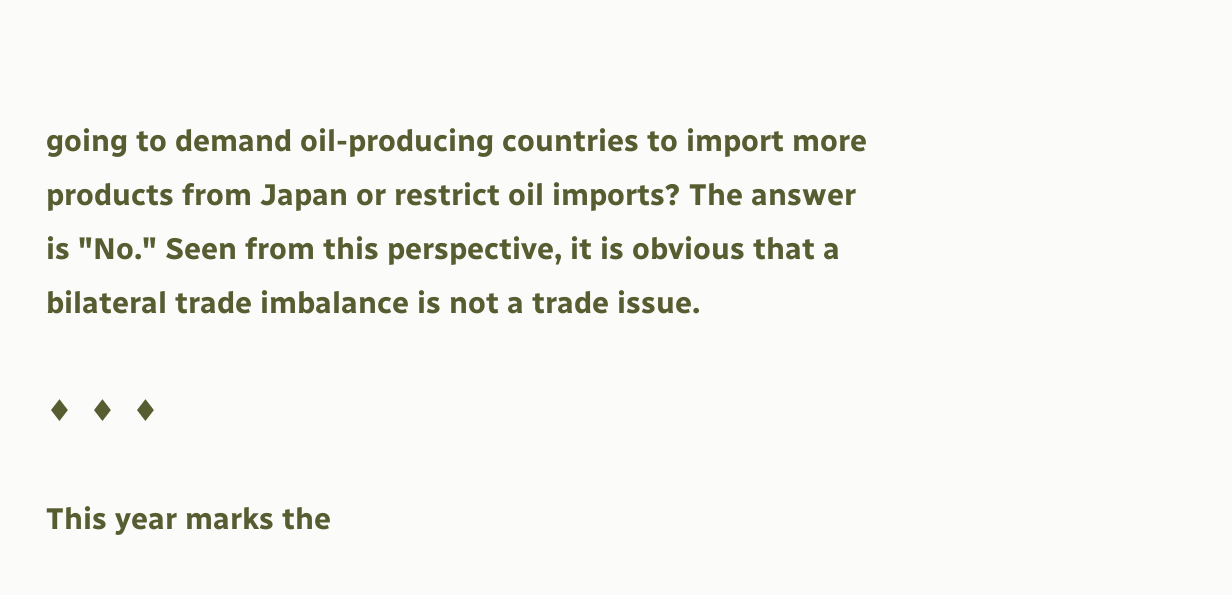going to demand oil-producing countries to import more products from Japan or restrict oil imports? The answer is "No." Seen from this perspective, it is obvious that a bilateral trade imbalance is not a trade issue.

♦  ♦  ♦

This year marks the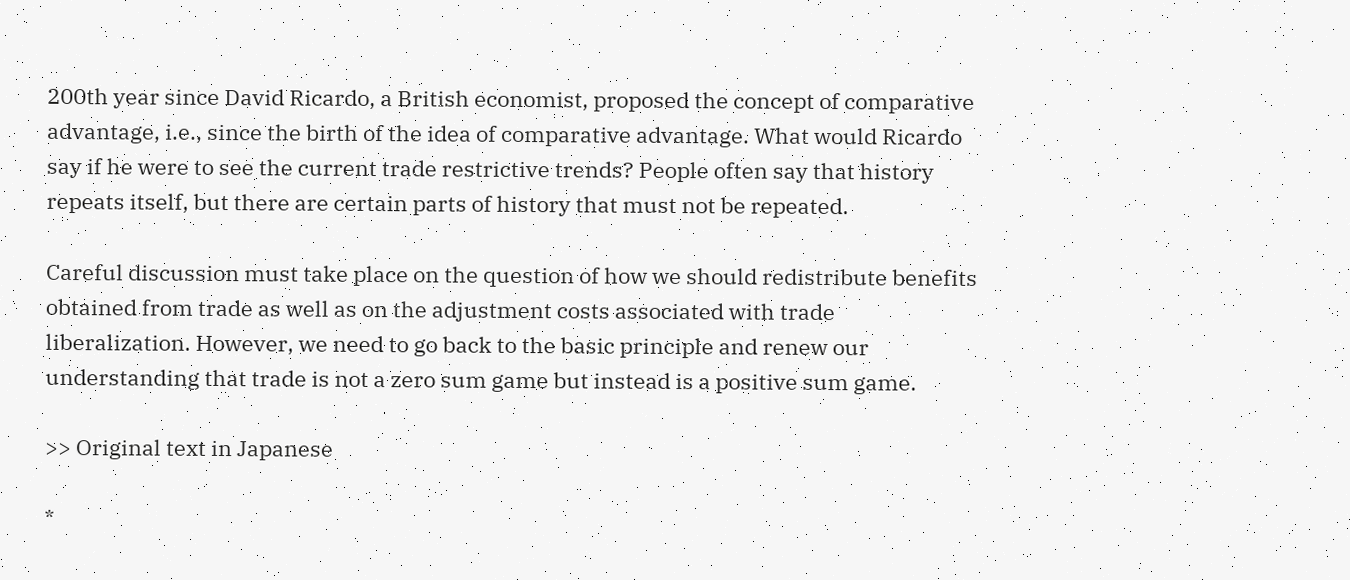200th year since David Ricardo, a British economist, proposed the concept of comparative advantage, i.e., since the birth of the idea of comparative advantage. What would Ricardo say if he were to see the current trade restrictive trends? People often say that history repeats itself, but there are certain parts of history that must not be repeated.

Careful discussion must take place on the question of how we should redistribute benefits obtained from trade as well as on the adjustment costs associated with trade liberalization. However, we need to go back to the basic principle and renew our understanding that trade is not a zero sum game but instead is a positive sum game.

>> Original text in Japanese

*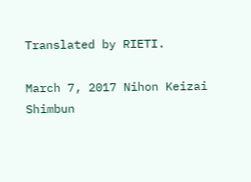Translated by RIETI.

March 7, 2017 Nihon Keizai Shimbun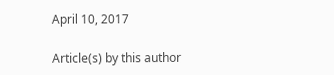April 10, 2017

Article(s) by this author